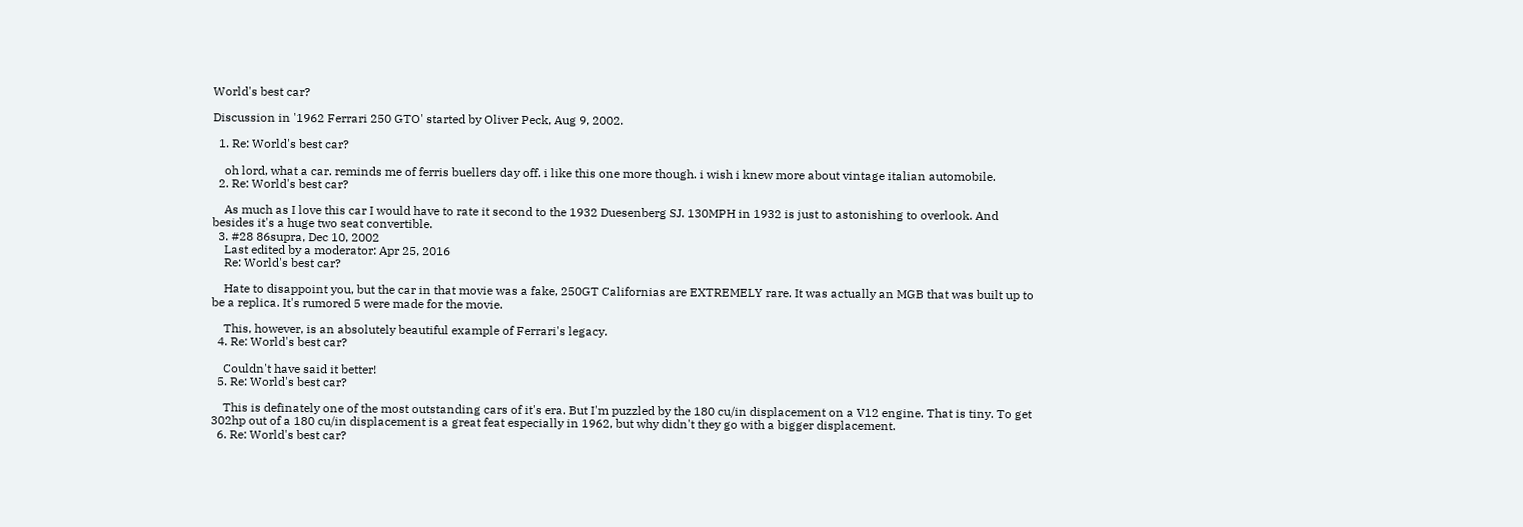World's best car?

Discussion in '1962 Ferrari 250 GTO' started by Oliver Peck, Aug 9, 2002.

  1. Re: World's best car?

    oh lord, what a car. reminds me of ferris buellers day off. i like this one more though. i wish i knew more about vintage italian automobile.
  2. Re: World's best car?

    As much as I love this car I would have to rate it second to the 1932 Duesenberg SJ. 130MPH in 1932 is just to astonishing to overlook. And besides it's a huge two seat convertible.
  3. #28 86supra, Dec 10, 2002
    Last edited by a moderator: Apr 25, 2016
    Re: World's best car?

    Hate to disappoint you, but the car in that movie was a fake, 250GT Californias are EXTREMELY rare. It was actually an MGB that was built up to be a replica. It's rumored 5 were made for the movie.

    This, however, is an absolutely beautiful example of Ferrari's legacy.
  4. Re: World's best car?

    Couldn't have said it better!
  5. Re: World's best car?

    This is definately one of the most outstanding cars of it's era. But I'm puzzled by the 180 cu/in displacement on a V12 engine. That is tiny. To get 302hp out of a 180 cu/in displacement is a great feat especially in 1962, but why didn't they go with a bigger displacement.
  6. Re: World's best car?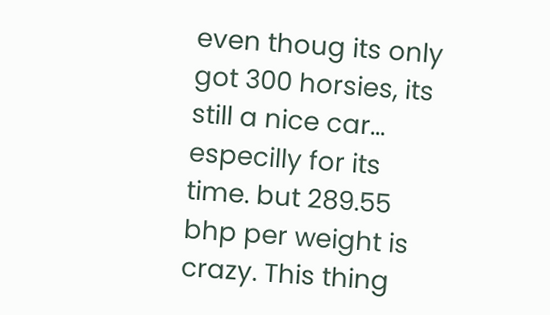even thoug its only got 300 horsies, its still a nice car... especilly for its time. but 289.55 bhp per weight is crazy. This thing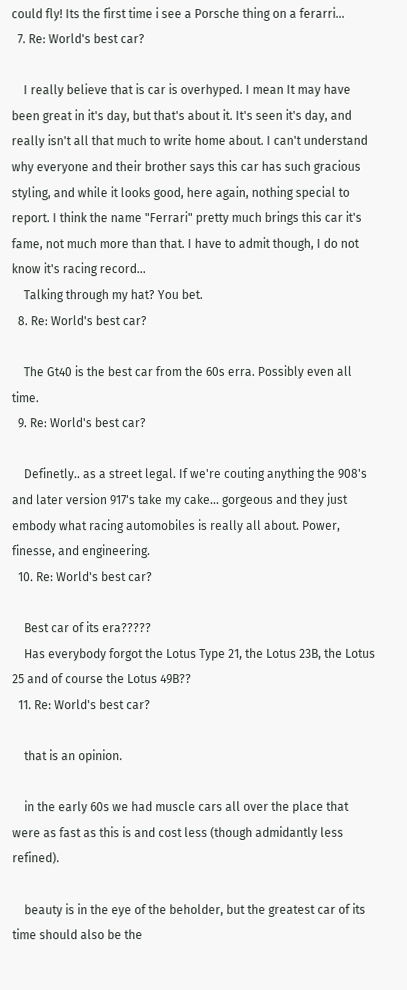could fly! Its the first time i see a Porsche thing on a ferarri...
  7. Re: World's best car?

    I really believe that is car is overhyped. I mean It may have been great in it's day, but that's about it. It's seen it's day, and really isn't all that much to write home about. I can't understand why everyone and their brother says this car has such gracious styling, and while it looks good, here again, nothing special to report. I think the name "Ferrari" pretty much brings this car it's fame, not much more than that. I have to admit though, I do not know it's racing record...
    Talking through my hat? You bet.
  8. Re: World's best car?

    The Gt40 is the best car from the 60s erra. Possibly even all time.
  9. Re: World's best car?

    Definetly.. as a street legal. If we're couting anything the 908's and later version 917's take my cake... gorgeous and they just embody what racing automobiles is really all about. Power, finesse, and engineering.
  10. Re: World's best car?

    Best car of its era?????
    Has everybody forgot the Lotus Type 21, the Lotus 23B, the Lotus 25 and of course the Lotus 49B??
  11. Re: World's best car?

    that is an opinion.

    in the early 60s we had muscle cars all over the place that were as fast as this is and cost less (though admidantly less refined).

    beauty is in the eye of the beholder, but the greatest car of its time should also be the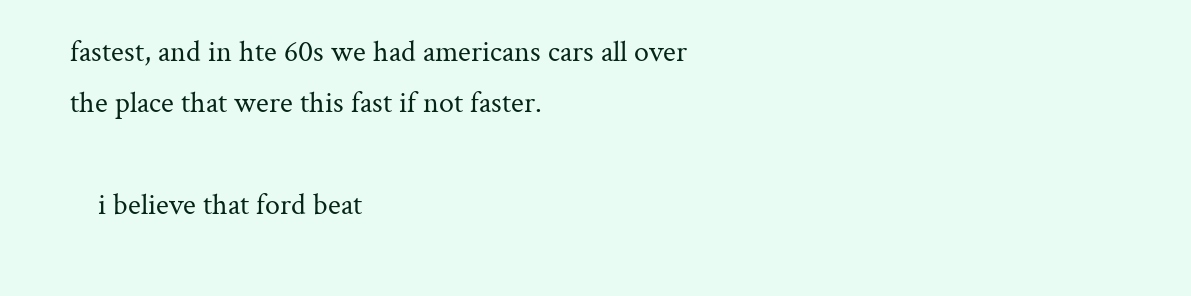fastest, and in hte 60s we had americans cars all over the place that were this fast if not faster.

    i believe that ford beat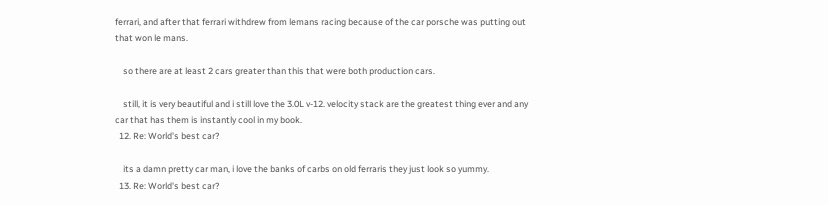ferrari, and after that ferrari withdrew from lemans racing because of the car porsche was putting out that won le mans.

    so there are at least 2 cars greater than this that were both production cars.

    still, it is very beautiful and i still love the 3.0L v-12. velocity stack are the greatest thing ever and any car that has them is instantly cool in my book.
  12. Re: World's best car?

    its a damn pretty car man, i love the banks of carbs on old ferraris they just look so yummy.
  13. Re: World's best car?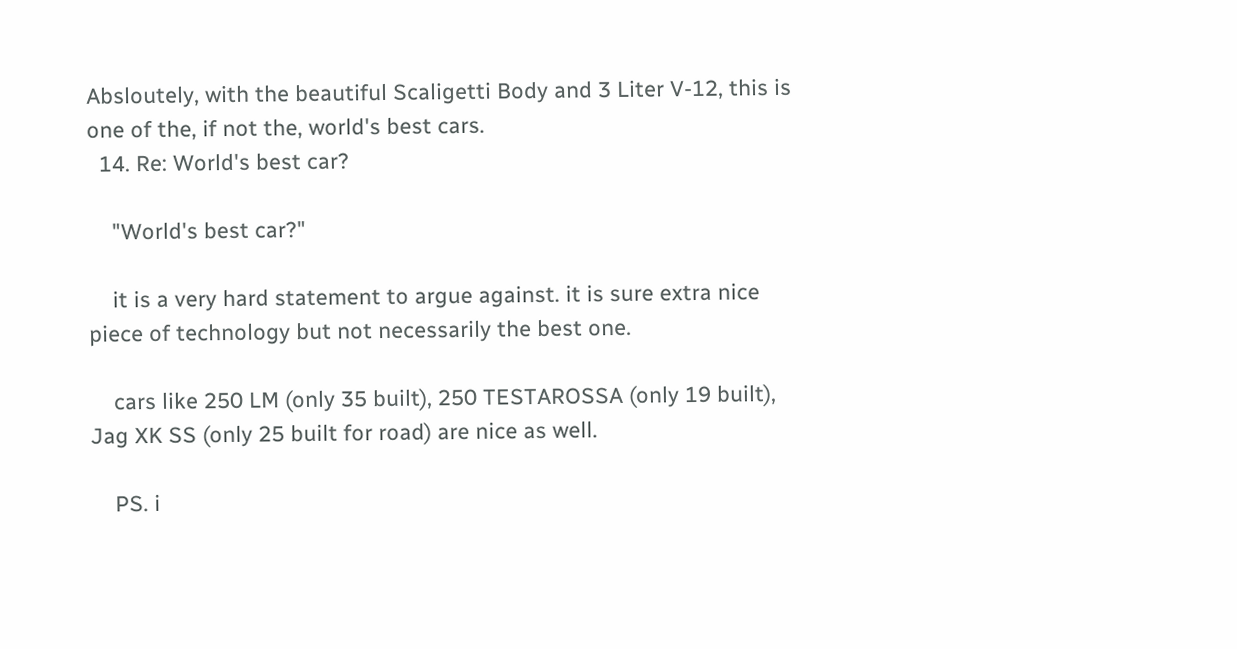Absloutely, with the beautiful Scaligetti Body and 3 Liter V-12, this is one of the, if not the, world's best cars.
  14. Re: World's best car?

    "World's best car?"

    it is a very hard statement to argue against. it is sure extra nice piece of technology but not necessarily the best one.

    cars like 250 LM (only 35 built), 250 TESTAROSSA (only 19 built), Jag XK SS (only 25 built for road) are nice as well.

    PS. i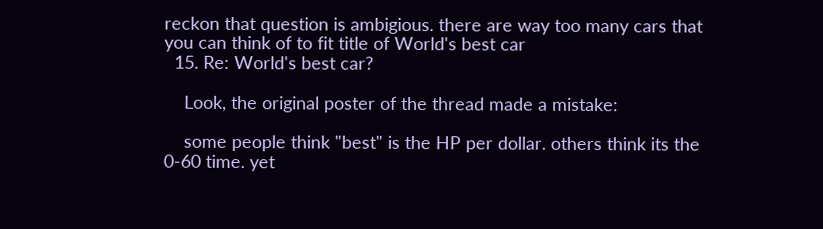reckon that question is ambigious. there are way too many cars that you can think of to fit title of World's best car
  15. Re: World's best car?

    Look, the original poster of the thread made a mistake:

    some people think "best" is the HP per dollar. others think its the 0-60 time. yet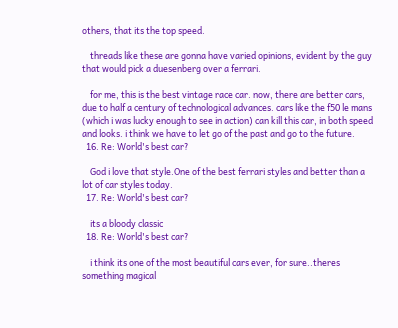others, that its the top speed.

    threads like these are gonna have varied opinions, evident by the guy that would pick a duesenberg over a ferrari.

    for me, this is the best vintage race car. now, there are better cars, due to half a century of technological advances. cars like the f50 le mans (which i was lucky enough to see in action) can kill this car, in both speed and looks. i think we have to let go of the past and go to the future.
  16. Re: World's best car?

    God i love that style.One of the best ferrari styles and better than a lot of car styles today.
  17. Re: World's best car?

    its a bloody classic
  18. Re: World's best car?

    i think its one of the most beautiful cars ever, for sure..theres something magical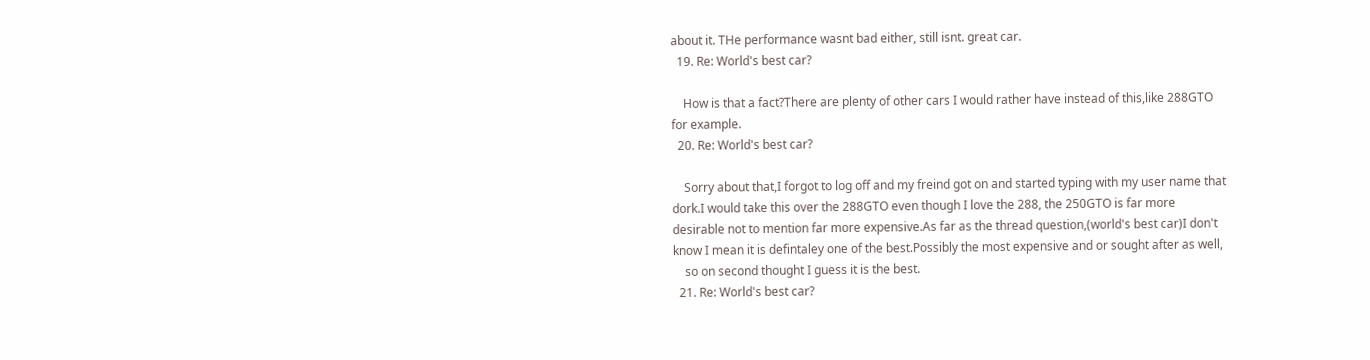about it. THe performance wasnt bad either, still isnt. great car.
  19. Re: World's best car?

    How is that a fact?There are plenty of other cars I would rather have instead of this,like 288GTO for example.
  20. Re: World's best car?

    Sorry about that,I forgot to log off and my freind got on and started typing with my user name that dork.I would take this over the 288GTO even though I love the 288, the 250GTO is far more desirable not to mention far more expensive.As far as the thread question,(world's best car)I don't know I mean it is defintaley one of the best.Possibly the most expensive and or sought after as well,
    so on second thought I guess it is the best.
  21. Re: World's best car?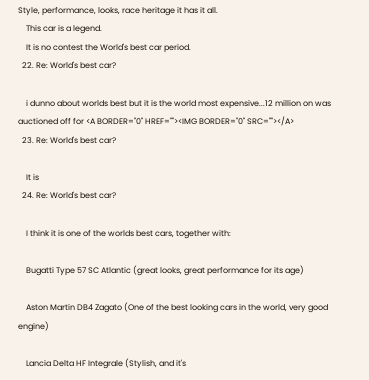Style, performance, looks, race heritage it has it all.
    This car is a legend.
    It is no contest the World's best car period.
  22. Re: World's best car?

    i dunno about worlds best but it is the world most expensive...12 million on was auctioned off for <A BORDER="0" HREF=""><IMG BORDER="0" SRC=""></A>
  23. Re: World's best car?

    It is
  24. Re: World's best car?

    I think it is one of the worlds best cars, together with:

    Bugatti Type 57 SC Atlantic (great looks, great performance for its age)

    Aston Martin DB4 Zagato (One of the best looking cars in the world, very good engine)

    Lancia Delta HF Integrale (Stylish, and it's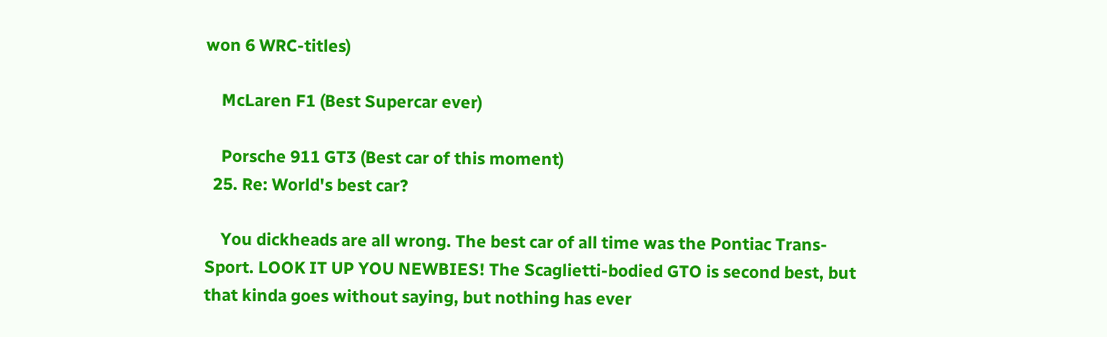won 6 WRC-titles)

    McLaren F1 (Best Supercar ever)

    Porsche 911 GT3 (Best car of this moment)
  25. Re: World's best car?

    You dickheads are all wrong. The best car of all time was the Pontiac Trans-Sport. LOOK IT UP YOU NEWBIES! The Scaglietti-bodied GTO is second best, but that kinda goes without saying, but nothing has ever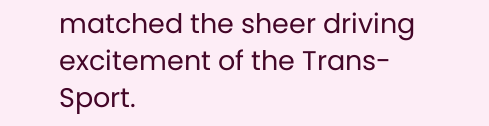matched the sheer driving excitement of the Trans-Sport.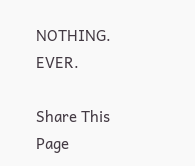NOTHING. EVER.

Share This Page